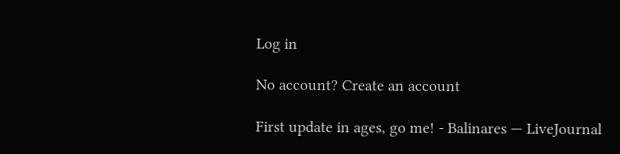Log in

No account? Create an account

First update in ages, go me! - Balinares — LiveJournal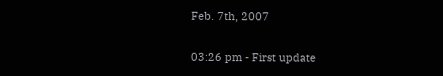Feb. 7th, 2007

03:26 pm - First update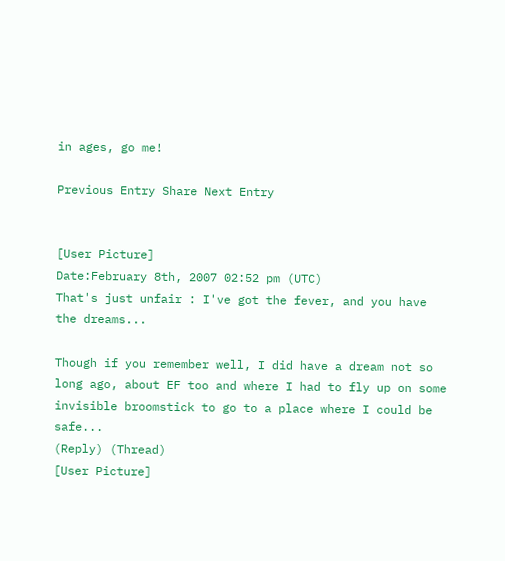in ages, go me!

Previous Entry Share Next Entry


[User Picture]
Date:February 8th, 2007 02:52 pm (UTC)
That's just unfair : I've got the fever, and you have the dreams...

Though if you remember well, I did have a dream not so long ago, about EF too and where I had to fly up on some invisible broomstick to go to a place where I could be safe...
(Reply) (Thread)
[User Picture]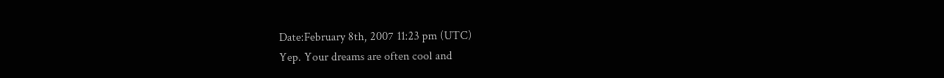Date:February 8th, 2007 11:23 pm (UTC)
Yep. Your dreams are often cool and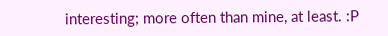interesting; more often than mine, at least. :P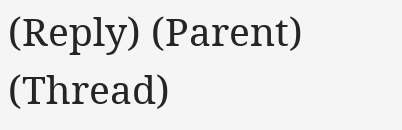(Reply) (Parent) (Thread)